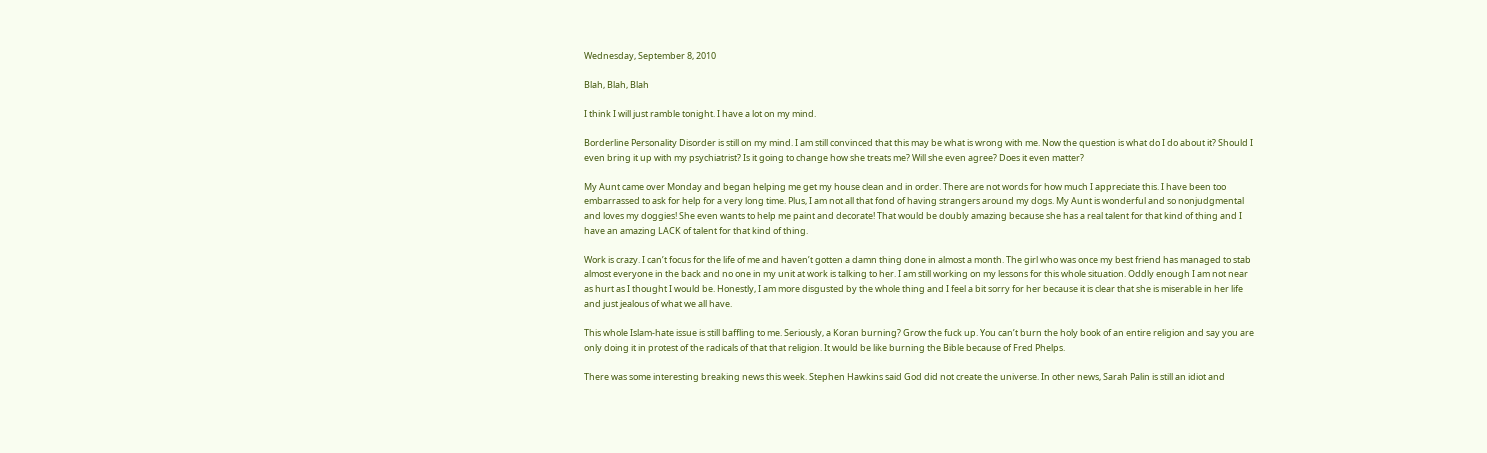Wednesday, September 8, 2010

Blah, Blah, Blah

I think I will just ramble tonight. I have a lot on my mind.

Borderline Personality Disorder is still on my mind. I am still convinced that this may be what is wrong with me. Now the question is what do I do about it? Should I even bring it up with my psychiatrist? Is it going to change how she treats me? Will she even agree? Does it even matter?

My Aunt came over Monday and began helping me get my house clean and in order. There are not words for how much I appreciate this. I have been too embarrassed to ask for help for a very long time. Plus, I am not all that fond of having strangers around my dogs. My Aunt is wonderful and so nonjudgmental and loves my doggies! She even wants to help me paint and decorate! That would be doubly amazing because she has a real talent for that kind of thing and I have an amazing LACK of talent for that kind of thing.

Work is crazy. I can’t focus for the life of me and haven’t gotten a damn thing done in almost a month. The girl who was once my best friend has managed to stab almost everyone in the back and no one in my unit at work is talking to her. I am still working on my lessons for this whole situation. Oddly enough I am not near as hurt as I thought I would be. Honestly, I am more disgusted by the whole thing and I feel a bit sorry for her because it is clear that she is miserable in her life and just jealous of what we all have.

This whole Islam-hate issue is still baffling to me. Seriously, a Koran burning? Grow the fuck up. You can’t burn the holy book of an entire religion and say you are only doing it in protest of the radicals of that that religion. It would be like burning the Bible because of Fred Phelps.

There was some interesting breaking news this week. Stephen Hawkins said God did not create the universe. In other news, Sarah Palin is still an idiot and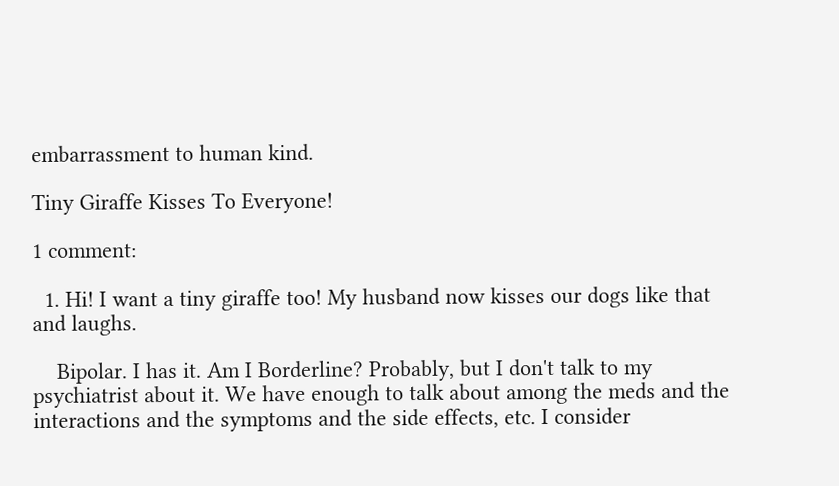embarrassment to human kind.

Tiny Giraffe Kisses To Everyone!

1 comment:

  1. Hi! I want a tiny giraffe too! My husband now kisses our dogs like that and laughs.

    Bipolar. I has it. Am I Borderline? Probably, but I don't talk to my psychiatrist about it. We have enough to talk about among the meds and the interactions and the symptoms and the side effects, etc. I consider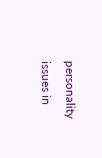personality issues in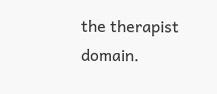the therapist domain.